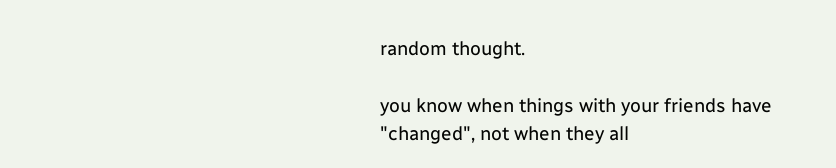random thought.

you know when things with your friends have "changed", not when they all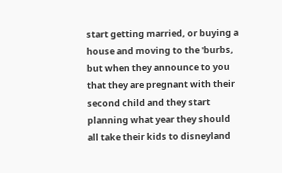start getting married, or buying a house and moving to the 'burbs, but when they announce to you that they are pregnant with their second child and they start planning what year they should all take their kids to disneyland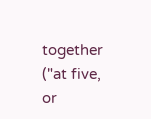together ("at five, or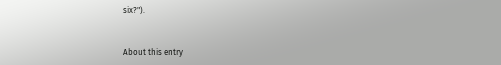six?").


About this entry